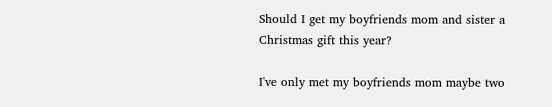Should I get my boyfriends mom and sister a Christmas gift this year?

I've only met my boyfriends mom maybe two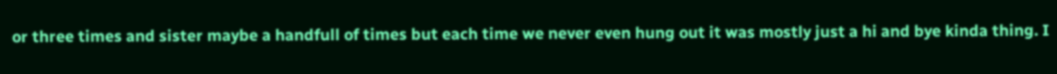or three times and sister maybe a handfull of times but each time we never even hung out it was mostly just a hi and bye kinda thing. I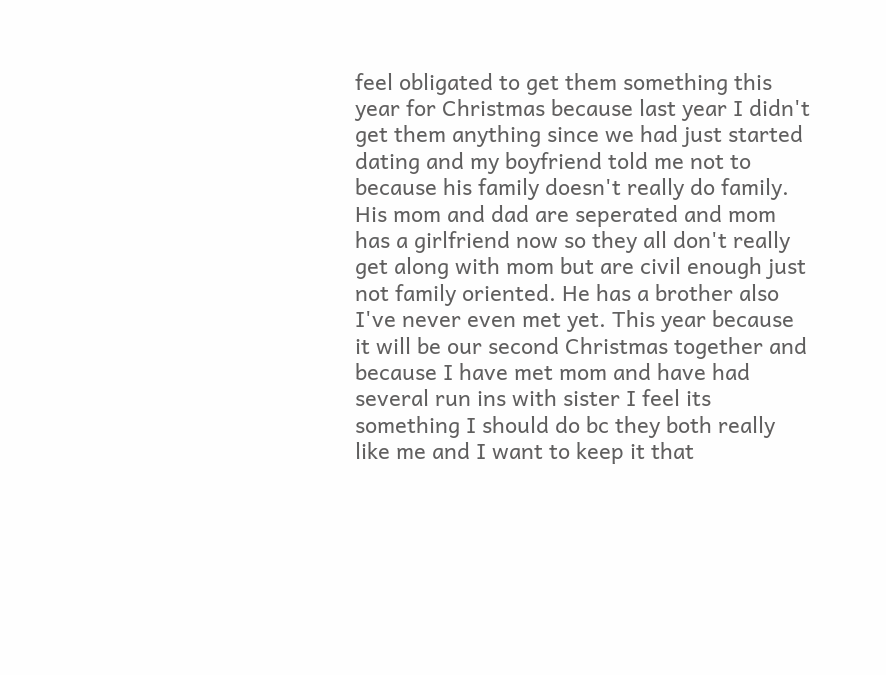feel obligated to get them something this year for Christmas because last year I didn't get them anything since we had just started dating and my boyfriend told me not to because his family doesn't really do family. His mom and dad are seperated and mom has a girlfriend now so they all don't really get along with mom but are civil enough just not family oriented. He has a brother also I've never even met yet. This year because it will be our second Christmas together and because I have met mom and have had several run ins with sister I feel its something I should do bc they both really like me and I want to keep it that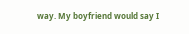way. My boyfriend would say I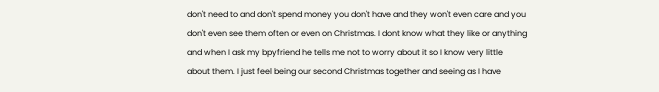don't need to and don't spend money you don't have and they won't even care and you don't even see them often or even on Christmas. I dont know what they like or anything and when I ask my bpyfriend he tells me not to worry about it so I know very little about them. I just feel being our second Christmas together and seeing as I have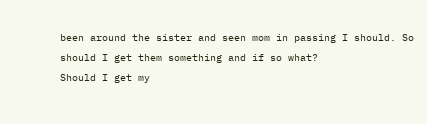been around the sister and seen mom in passing I should. So should I get them something and if so what?
Should I get my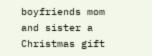boyfriends mom and sister a Christmas gift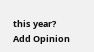this year?
Add Opinion